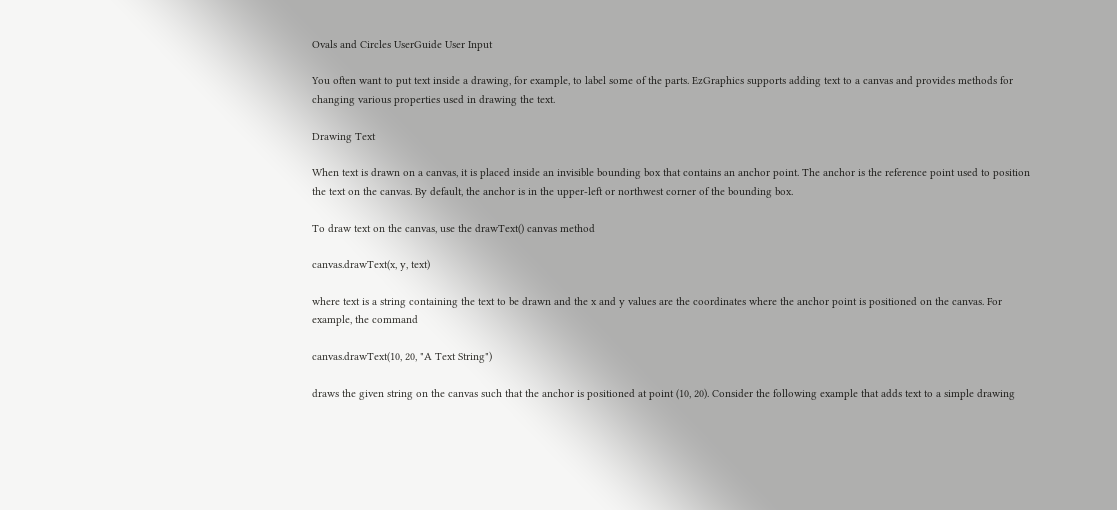Ovals and Circles UserGuide User Input

You often want to put text inside a drawing, for example, to label some of the parts. EzGraphics supports adding text to a canvas and provides methods for changing various properties used in drawing the text.

Drawing Text

When text is drawn on a canvas, it is placed inside an invisible bounding box that contains an anchor point. The anchor is the reference point used to position the text on the canvas. By default, the anchor is in the upper-left or northwest corner of the bounding box.

To draw text on the canvas, use the drawText() canvas method

canvas.drawText(x, y, text)

where text is a string containing the text to be drawn and the x and y values are the coordinates where the anchor point is positioned on the canvas. For example, the command

canvas.drawText(10, 20, "A Text String")

draws the given string on the canvas such that the anchor is positioned at point (10, 20). Consider the following example that adds text to a simple drawing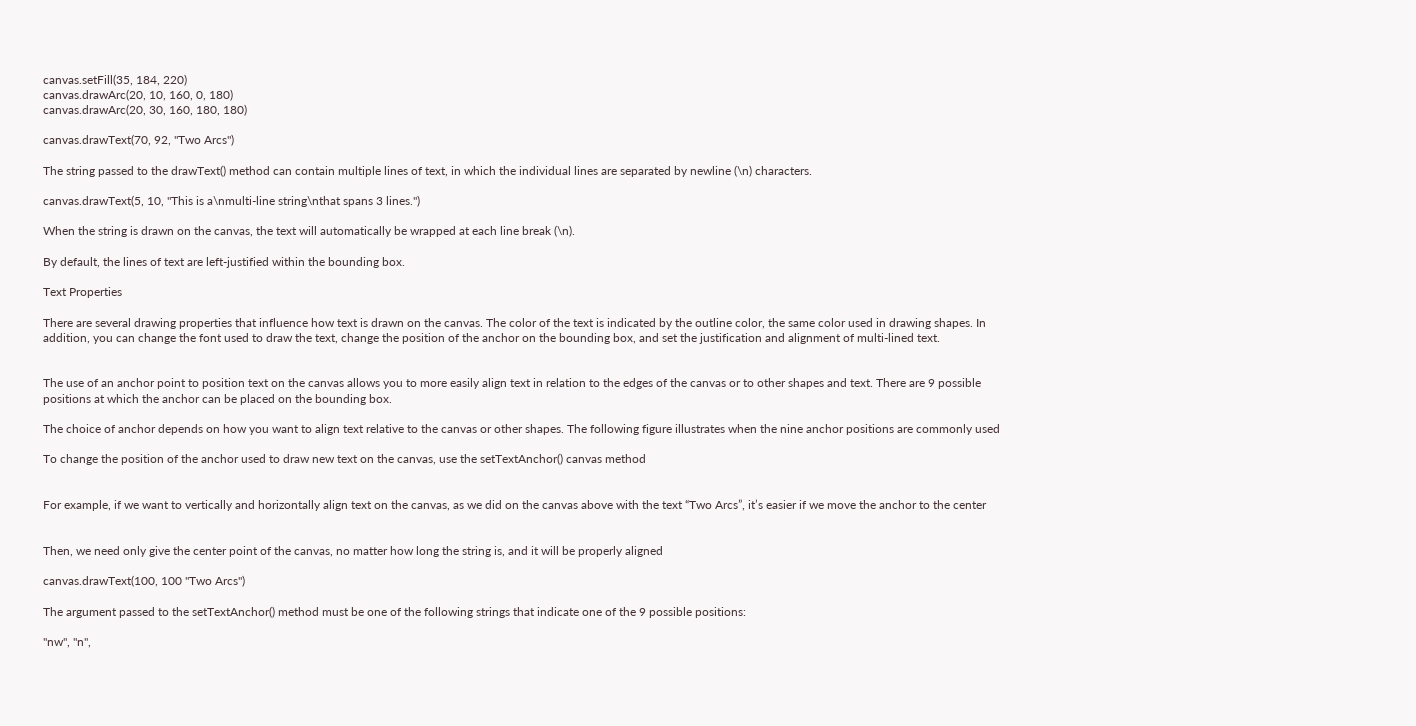canvas.setFill(35, 184, 220)
canvas.drawArc(20, 10, 160, 0, 180)
canvas.drawArc(20, 30, 160, 180, 180)

canvas.drawText(70, 92, "Two Arcs")

The string passed to the drawText() method can contain multiple lines of text, in which the individual lines are separated by newline (\n) characters.

canvas.drawText(5, 10, "This is a\nmulti-line string\nthat spans 3 lines.")

When the string is drawn on the canvas, the text will automatically be wrapped at each line break (\n).

By default, the lines of text are left-justified within the bounding box.

Text Properties

There are several drawing properties that influence how text is drawn on the canvas. The color of the text is indicated by the outline color, the same color used in drawing shapes. In addition, you can change the font used to draw the text, change the position of the anchor on the bounding box, and set the justification and alignment of multi-lined text.


The use of an anchor point to position text on the canvas allows you to more easily align text in relation to the edges of the canvas or to other shapes and text. There are 9 possible positions at which the anchor can be placed on the bounding box.

The choice of anchor depends on how you want to align text relative to the canvas or other shapes. The following figure illustrates when the nine anchor positions are commonly used

To change the position of the anchor used to draw new text on the canvas, use the setTextAnchor() canvas method


For example, if we want to vertically and horizontally align text on the canvas, as we did on the canvas above with the text “Two Arcs”, it’s easier if we move the anchor to the center


Then, we need only give the center point of the canvas, no matter how long the string is, and it will be properly aligned

canvas.drawText(100, 100 "Two Arcs")

The argument passed to the setTextAnchor() method must be one of the following strings that indicate one of the 9 possible positions:

"nw", "n",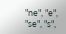"ne", "e", "se", "s",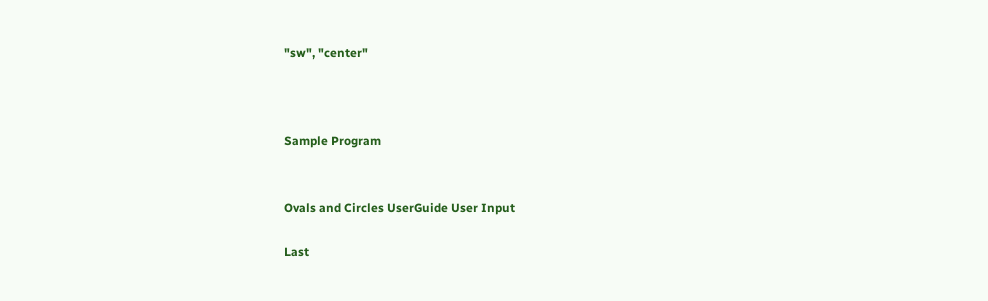"sw", "center"



Sample Program


Ovals and Circles UserGuide User Input

Last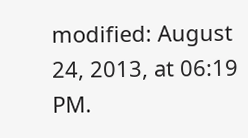modified: August 24, 2013, at 06:19 PM.